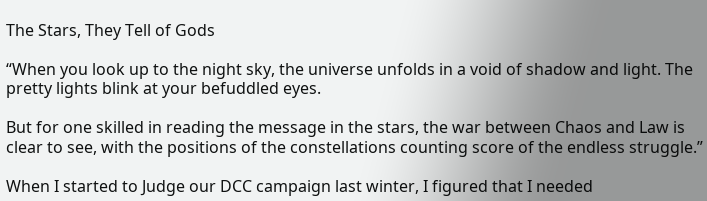The Stars, They Tell of Gods

“When you look up to the night sky, the universe unfolds in a void of shadow and light. The pretty lights blink at your befuddled eyes.

But for one skilled in reading the message in the stars, the war between Chaos and Law is clear to see, with the positions of the constellations counting score of the endless struggle.”

When I started to Judge our DCC campaign last winter, I figured that I needed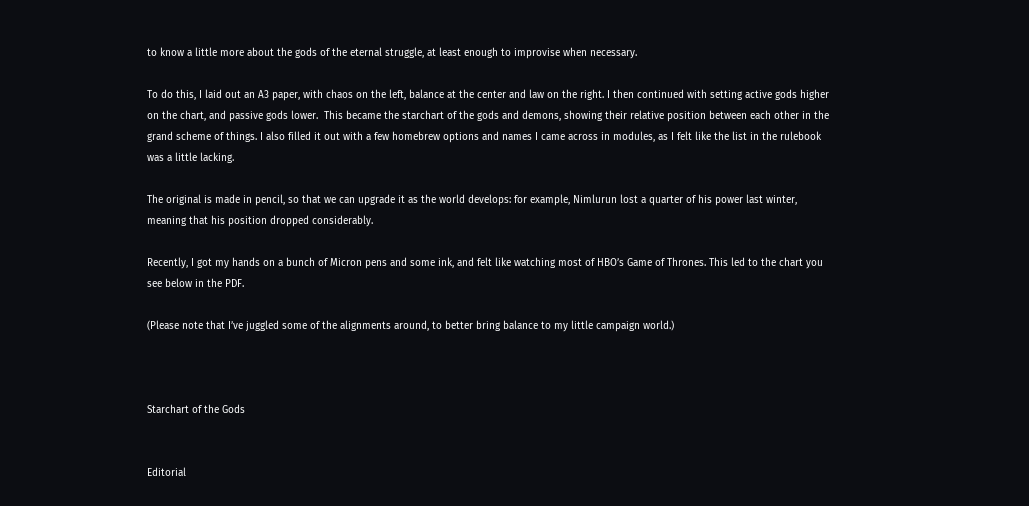to know a little more about the gods of the eternal struggle, at least enough to improvise when necessary.

To do this, I laid out an A3 paper, with chaos on the left, balance at the center and law on the right. I then continued with setting active gods higher on the chart, and passive gods lower.  This became the starchart of the gods and demons, showing their relative position between each other in the grand scheme of things. I also filled it out with a few homebrew options and names I came across in modules, as I felt like the list in the rulebook was a little lacking.

The original is made in pencil, so that we can upgrade it as the world develops: for example, Nimlurun lost a quarter of his power last winter, meaning that his position dropped considerably.

Recently, I got my hands on a bunch of Micron pens and some ink, and felt like watching most of HBO’s Game of Thrones. This led to the chart you see below in the PDF.

(Please note that I’ve juggled some of the alignments around, to better bring balance to my little campaign world.)



Starchart of the Gods


Editorial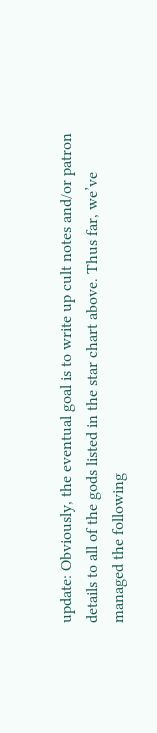update: Obviously, the eventual goal is to write up cult notes and/or patron details to all of the gods listed in the star chart above. Thus far, we’ve managed the following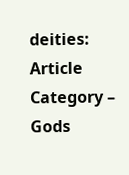deities: Article Category – Gods